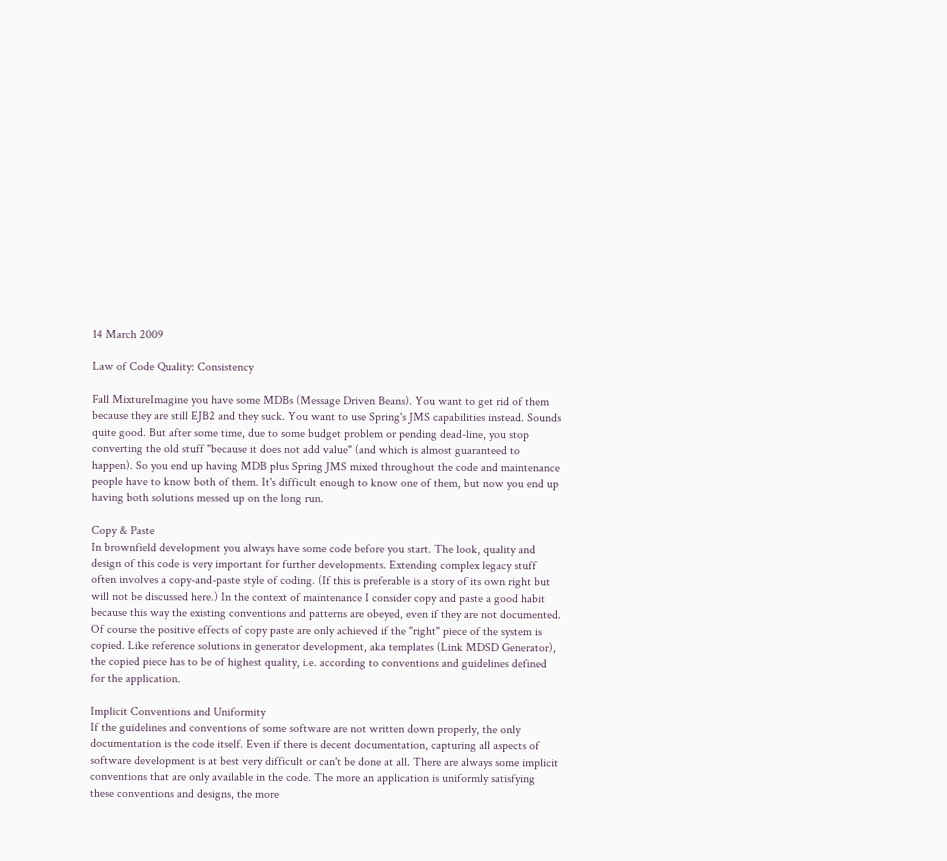14 March 2009

Law of Code Quality: Consistency

Fall MixtureImagine you have some MDBs (Message Driven Beans). You want to get rid of them because they are still EJB2 and they suck. You want to use Spring's JMS capabilities instead. Sounds quite good. But after some time, due to some budget problem or pending dead-line, you stop converting the old stuff "because it does not add value" (and which is almost guaranteed to happen). So you end up having MDB plus Spring JMS mixed throughout the code and maintenance people have to know both of them. It's difficult enough to know one of them, but now you end up having both solutions messed up on the long run.

Copy & Paste
In brownfield development you always have some code before you start. The look, quality and design of this code is very important for further developments. Extending complex legacy stuff often involves a copy-and-paste style of coding. (If this is preferable is a story of its own right but will not be discussed here.) In the context of maintenance I consider copy and paste a good habit because this way the existing conventions and patterns are obeyed, even if they are not documented. Of course the positive effects of copy paste are only achieved if the "right" piece of the system is copied. Like reference solutions in generator development, aka templates (Link MDSD Generator), the copied piece has to be of highest quality, i.e. according to conventions and guidelines defined for the application.

Implicit Conventions and Uniformity
If the guidelines and conventions of some software are not written down properly, the only documentation is the code itself. Even if there is decent documentation, capturing all aspects of software development is at best very difficult or can't be done at all. There are always some implicit conventions that are only available in the code. The more an application is uniformly satisfying these conventions and designs, the more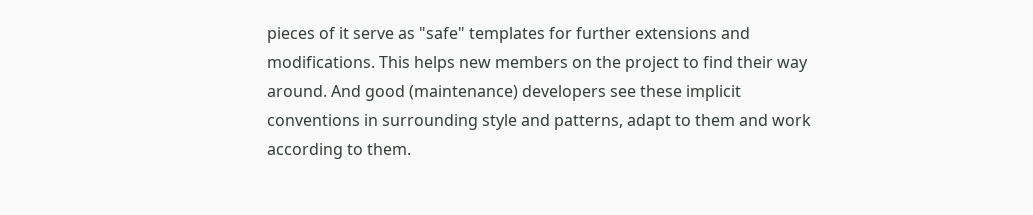pieces of it serve as "safe" templates for further extensions and modifications. This helps new members on the project to find their way around. And good (maintenance) developers see these implicit conventions in surrounding style and patterns, adapt to them and work according to them.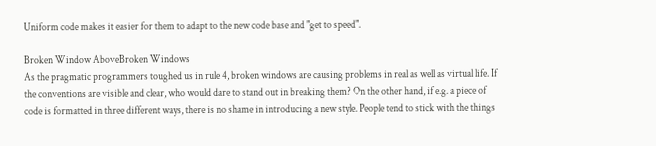Uniform code makes it easier for them to adapt to the new code base and "get to speed".

Broken Window AboveBroken Windows
As the pragmatic programmers toughed us in rule 4, broken windows are causing problems in real as well as virtual life. If the conventions are visible and clear, who would dare to stand out in breaking them? On the other hand, if e.g. a piece of code is formatted in three different ways, there is no shame in introducing a new style. People tend to stick with the things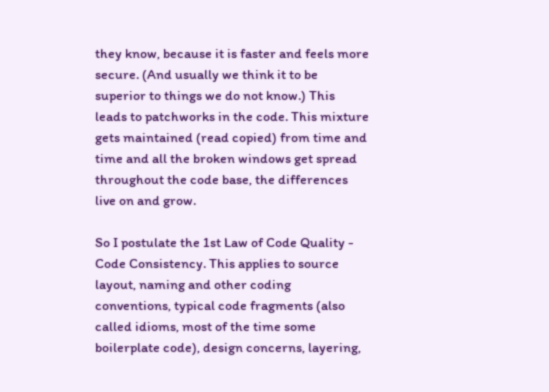they know, because it is faster and feels more secure. (And usually we think it to be superior to things we do not know.) This leads to patchworks in the code. This mixture gets maintained (read copied) from time and time and all the broken windows get spread throughout the code base, the differences live on and grow.

So I postulate the 1st Law of Code Quality - Code Consistency. This applies to source layout, naming and other coding conventions, typical code fragments (also called idioms, most of the time some boilerplate code), design concerns, layering,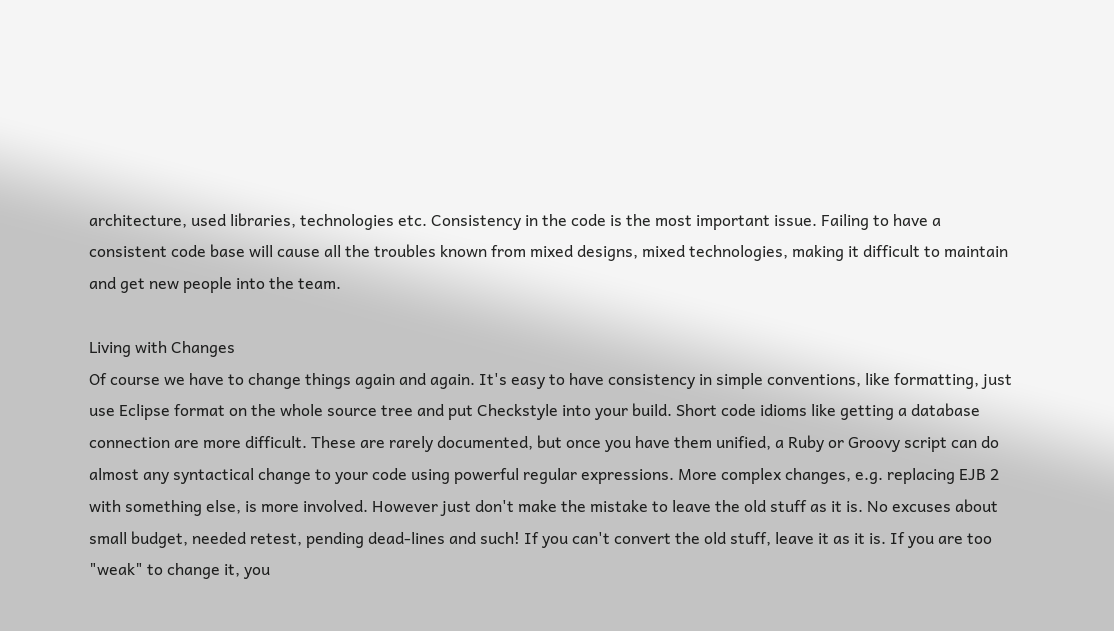architecture, used libraries, technologies etc. Consistency in the code is the most important issue. Failing to have a consistent code base will cause all the troubles known from mixed designs, mixed technologies, making it difficult to maintain and get new people into the team.

Living with Changes
Of course we have to change things again and again. It's easy to have consistency in simple conventions, like formatting, just use Eclipse format on the whole source tree and put Checkstyle into your build. Short code idioms like getting a database connection are more difficult. These are rarely documented, but once you have them unified, a Ruby or Groovy script can do almost any syntactical change to your code using powerful regular expressions. More complex changes, e.g. replacing EJB 2 with something else, is more involved. However just don't make the mistake to leave the old stuff as it is. No excuses about small budget, needed retest, pending dead-lines and such! If you can't convert the old stuff, leave it as it is. If you are too "weak" to change it, you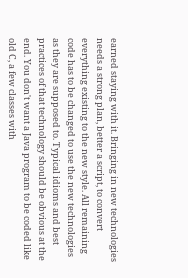earned staying with it. Bringing in new technologies needs a strong plan, better a script, to convert everything existing to the new style. All remaining code has to be changed to use the new technologies as they are supposed to. Typical idioms and best practices of that technology should be obvious at the end. You don't want a Java program to be coded like old C, a few classes with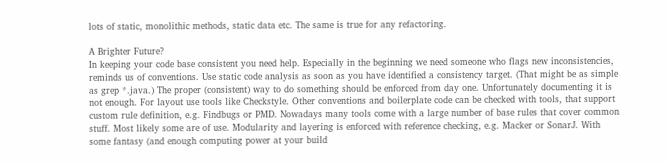lots of static, monolithic methods, static data etc. The same is true for any refactoring.

A Brighter Future?
In keeping your code base consistent you need help. Especially in the beginning we need someone who flags new inconsistencies, reminds us of conventions. Use static code analysis as soon as you have identified a consistency target. (That might be as simple as grep *.java.) The proper (consistent) way to do something should be enforced from day one. Unfortunately documenting it is not enough. For layout use tools like Checkstyle. Other conventions and boilerplate code can be checked with tools, that support custom rule definition, e.g. Findbugs or PMD. Nowadays many tools come with a large number of base rules that cover common stuff. Most likely some are of use. Modularity and layering is enforced with reference checking, e.g. Macker or SonarJ. With some fantasy (and enough computing power at your build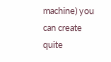machine) you can create quite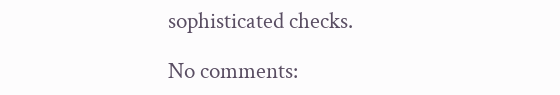sophisticated checks.

No comments: